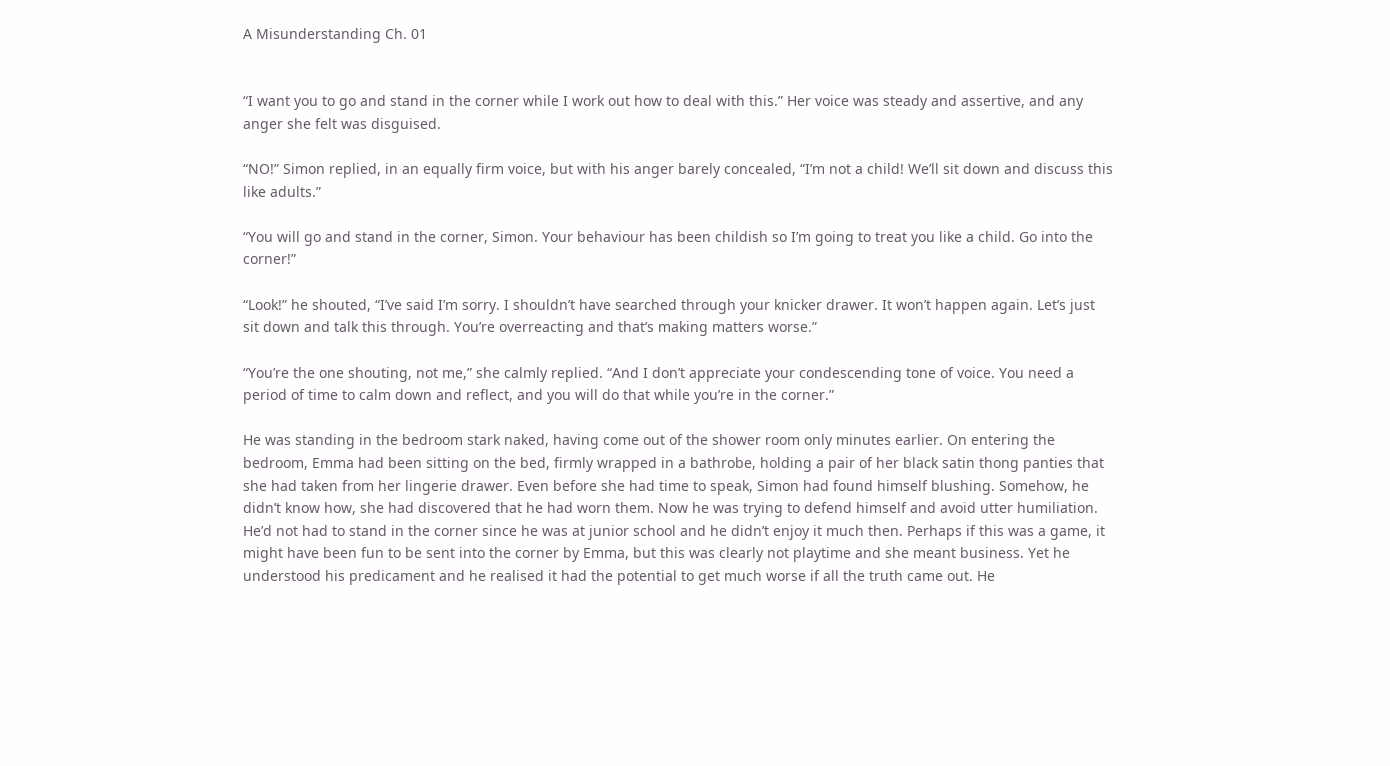A Misunderstanding Ch. 01


“I want you to go and stand in the corner while I work out how to deal with this.” Her voice was steady and assertive, and any anger she felt was disguised.

“NO!” Simon replied, in an equally firm voice, but with his anger barely concealed, “I’m not a child! We’ll sit down and discuss this like adults.”

“You will go and stand in the corner, Simon. Your behaviour has been childish so I’m going to treat you like a child. Go into the corner!”

“Look!” he shouted, “I’ve said I’m sorry. I shouldn’t have searched through your knicker drawer. It won’t happen again. Let’s just sit down and talk this through. You’re overreacting and that’s making matters worse.”

“You’re the one shouting, not me,” she calmly replied. “And I don’t appreciate your condescending tone of voice. You need a period of time to calm down and reflect, and you will do that while you’re in the corner.”

He was standing in the bedroom stark naked, having come out of the shower room only minutes earlier. On entering the bedroom, Emma had been sitting on the bed, firmly wrapped in a bathrobe, holding a pair of her black satin thong panties that she had taken from her lingerie drawer. Even before she had time to speak, Simon had found himself blushing. Somehow, he didn’t know how, she had discovered that he had worn them. Now he was trying to defend himself and avoid utter humiliation. He’d not had to stand in the corner since he was at junior school and he didn’t enjoy it much then. Perhaps if this was a game, it might have been fun to be sent into the corner by Emma, but this was clearly not playtime and she meant business. Yet he understood his predicament and he realised it had the potential to get much worse if all the truth came out. He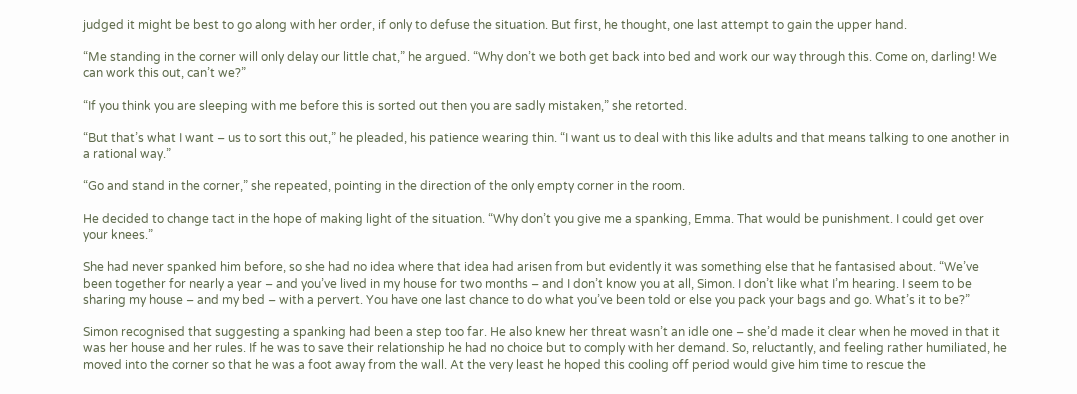judged it might be best to go along with her order, if only to defuse the situation. But first, he thought, one last attempt to gain the upper hand.

“Me standing in the corner will only delay our little chat,” he argued. “Why don’t we both get back into bed and work our way through this. Come on, darling! We can work this out, can’t we?”

“If you think you are sleeping with me before this is sorted out then you are sadly mistaken,” she retorted.

“But that’s what I want – us to sort this out,” he pleaded, his patience wearing thin. “I want us to deal with this like adults and that means talking to one another in a rational way.”

“Go and stand in the corner,” she repeated, pointing in the direction of the only empty corner in the room.

He decided to change tact in the hope of making light of the situation. “Why don’t you give me a spanking, Emma. That would be punishment. I could get over your knees.”

She had never spanked him before, so she had no idea where that idea had arisen from but evidently it was something else that he fantasised about. “We’ve been together for nearly a year – and you’ve lived in my house for two months – and I don’t know you at all, Simon. I don’t like what I’m hearing. I seem to be sharing my house – and my bed – with a pervert. You have one last chance to do what you’ve been told or else you pack your bags and go. What’s it to be?”

Simon recognised that suggesting a spanking had been a step too far. He also knew her threat wasn’t an idle one – she’d made it clear when he moved in that it was her house and her rules. If he was to save their relationship he had no choice but to comply with her demand. So, reluctantly, and feeling rather humiliated, he moved into the corner so that he was a foot away from the wall. At the very least he hoped this cooling off period would give him time to rescue the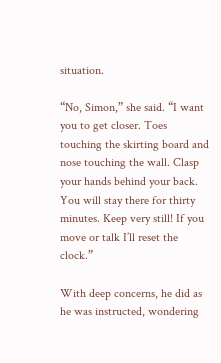situation.

“No, Simon,” she said. “I want you to get closer. Toes touching the skirting board and nose touching the wall. Clasp your hands behind your back. You will stay there for thirty minutes. Keep very still! If you move or talk I’ll reset the clock.”

With deep concerns, he did as he was instructed, wondering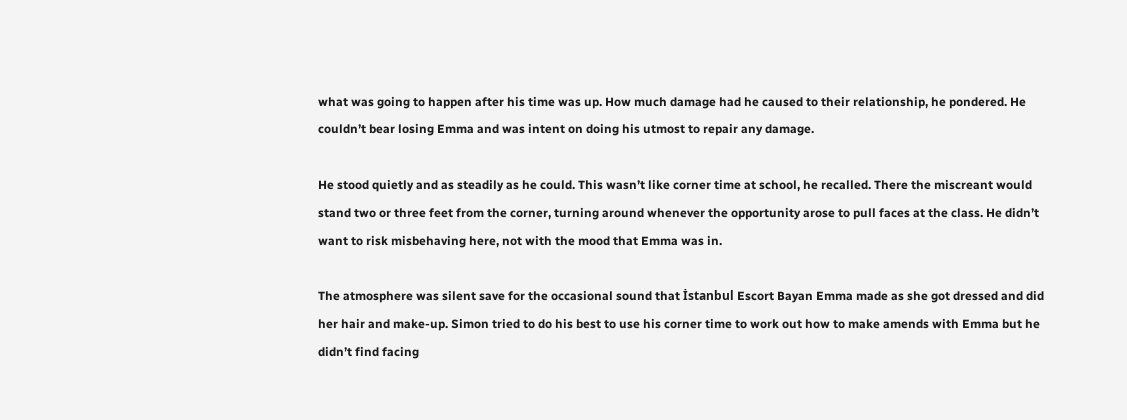what was going to happen after his time was up. How much damage had he caused to their relationship, he pondered. He couldn’t bear losing Emma and was intent on doing his utmost to repair any damage.

He stood quietly and as steadily as he could. This wasn’t like corner time at school, he recalled. There the miscreant would stand two or three feet from the corner, turning around whenever the opportunity arose to pull faces at the class. He didn’t want to risk misbehaving here, not with the mood that Emma was in.

The atmosphere was silent save for the occasional sound that İstanbul Escort Bayan Emma made as she got dressed and did her hair and make-up. Simon tried to do his best to use his corner time to work out how to make amends with Emma but he didn’t find facing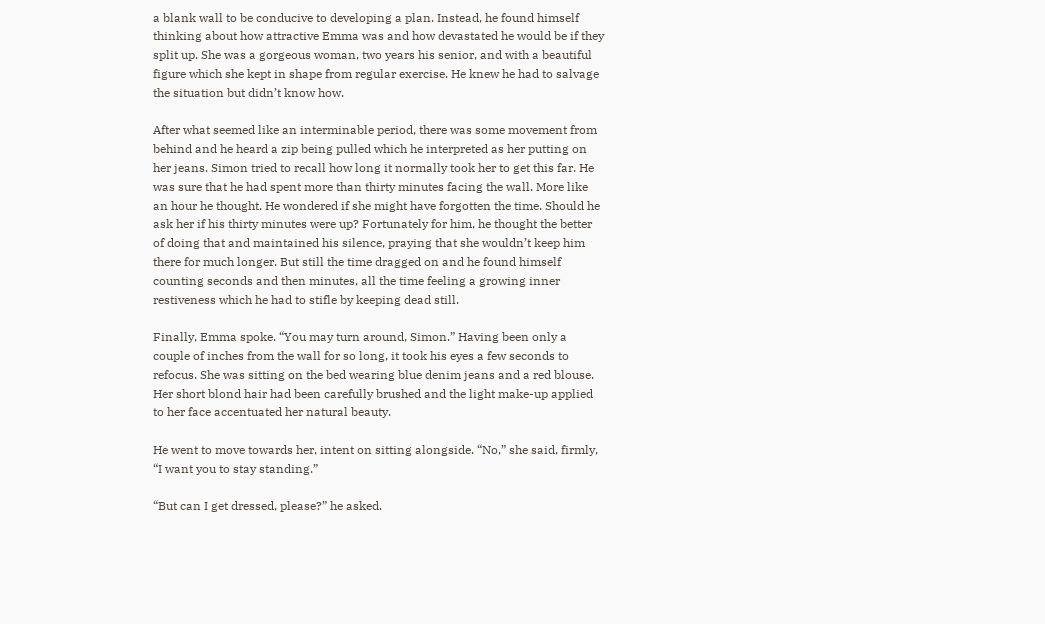a blank wall to be conducive to developing a plan. Instead, he found himself thinking about how attractive Emma was and how devastated he would be if they split up. She was a gorgeous woman, two years his senior, and with a beautiful figure which she kept in shape from regular exercise. He knew he had to salvage the situation but didn’t know how.

After what seemed like an interminable period, there was some movement from behind and he heard a zip being pulled which he interpreted as her putting on her jeans. Simon tried to recall how long it normally took her to get this far. He was sure that he had spent more than thirty minutes facing the wall. More like an hour he thought. He wondered if she might have forgotten the time. Should he ask her if his thirty minutes were up? Fortunately for him, he thought the better of doing that and maintained his silence, praying that she wouldn’t keep him there for much longer. But still the time dragged on and he found himself counting seconds and then minutes, all the time feeling a growing inner restiveness which he had to stifle by keeping dead still.

Finally, Emma spoke. “You may turn around, Simon.” Having been only a couple of inches from the wall for so long, it took his eyes a few seconds to refocus. She was sitting on the bed wearing blue denim jeans and a red blouse. Her short blond hair had been carefully brushed and the light make-up applied to her face accentuated her natural beauty.

He went to move towards her, intent on sitting alongside. “No,” she said, firmly, “I want you to stay standing.”

“But can I get dressed, please?” he asked.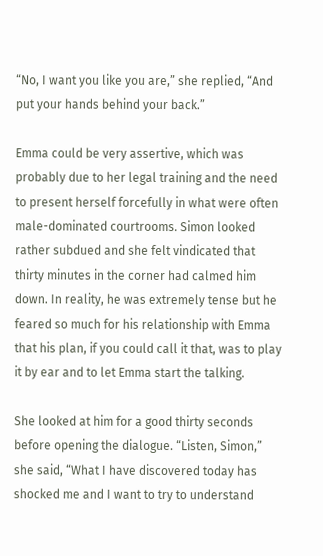“No, I want you like you are,” she replied, “And put your hands behind your back.”

Emma could be very assertive, which was probably due to her legal training and the need to present herself forcefully in what were often male-dominated courtrooms. Simon looked rather subdued and she felt vindicated that thirty minutes in the corner had calmed him down. In reality, he was extremely tense but he feared so much for his relationship with Emma that his plan, if you could call it that, was to play it by ear and to let Emma start the talking.

She looked at him for a good thirty seconds before opening the dialogue. “Listen, Simon,” she said, “What I have discovered today has shocked me and I want to try to understand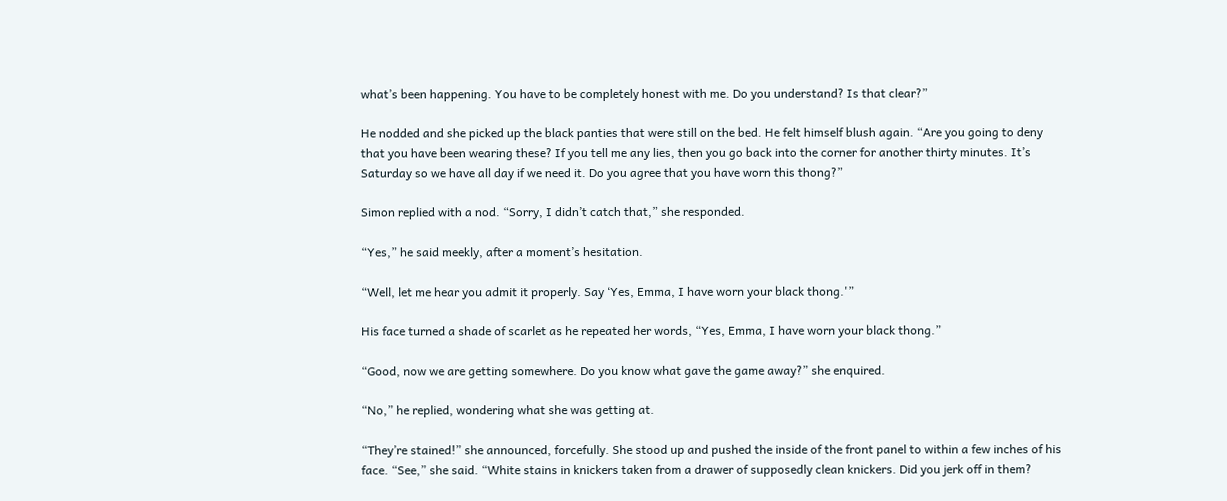what’s been happening. You have to be completely honest with me. Do you understand? Is that clear?”

He nodded and she picked up the black panties that were still on the bed. He felt himself blush again. “Are you going to deny that you have been wearing these? If you tell me any lies, then you go back into the corner for another thirty minutes. It’s Saturday so we have all day if we need it. Do you agree that you have worn this thong?”

Simon replied with a nod. “Sorry, I didn’t catch that,” she responded.

“Yes,” he said meekly, after a moment’s hesitation.

“Well, let me hear you admit it properly. Say ‘Yes, Emma, I have worn your black thong.'”

His face turned a shade of scarlet as he repeated her words, “Yes, Emma, I have worn your black thong.”

“Good, now we are getting somewhere. Do you know what gave the game away?” she enquired.

“No,” he replied, wondering what she was getting at.

“They’re stained!” she announced, forcefully. She stood up and pushed the inside of the front panel to within a few inches of his face. “See,” she said. “White stains in knickers taken from a drawer of supposedly clean knickers. Did you jerk off in them?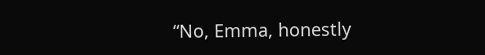“No, Emma, honestly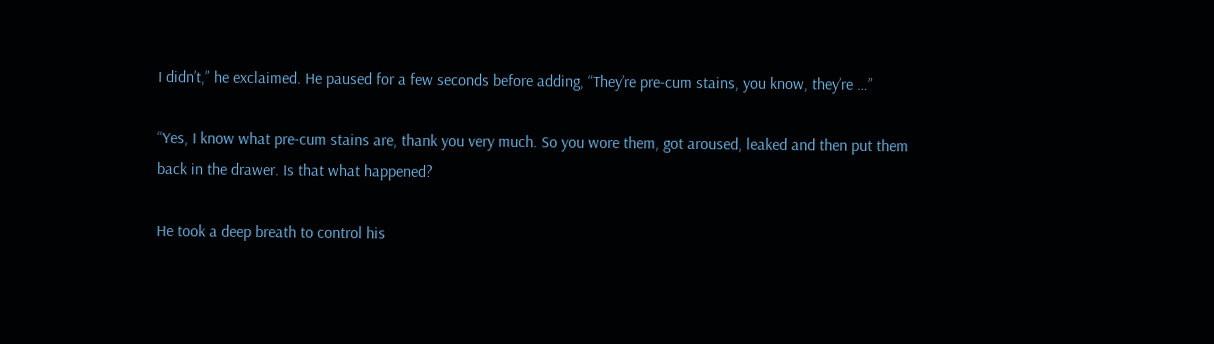I didn’t,” he exclaimed. He paused for a few seconds before adding, “They’re pre-cum stains, you know, they’re …”

“Yes, I know what pre-cum stains are, thank you very much. So you wore them, got aroused, leaked and then put them back in the drawer. Is that what happened?

He took a deep breath to control his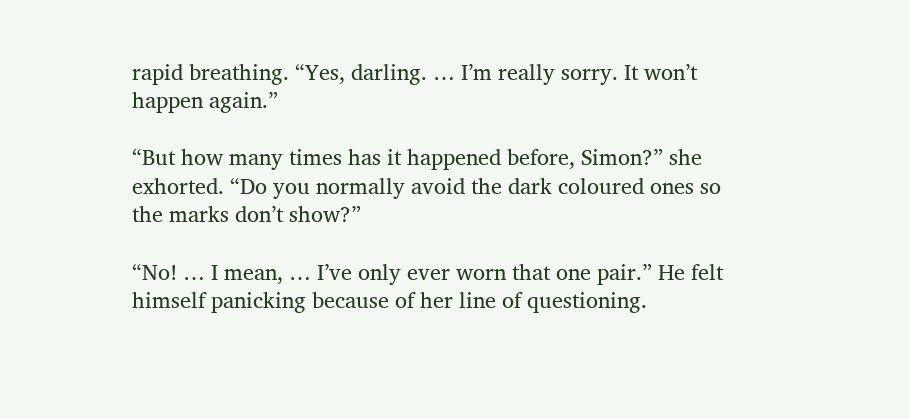rapid breathing. “Yes, darling. … I’m really sorry. It won’t happen again.”

“But how many times has it happened before, Simon?” she exhorted. “Do you normally avoid the dark coloured ones so the marks don’t show?”

“No! … I mean, … I’ve only ever worn that one pair.” He felt himself panicking because of her line of questioning.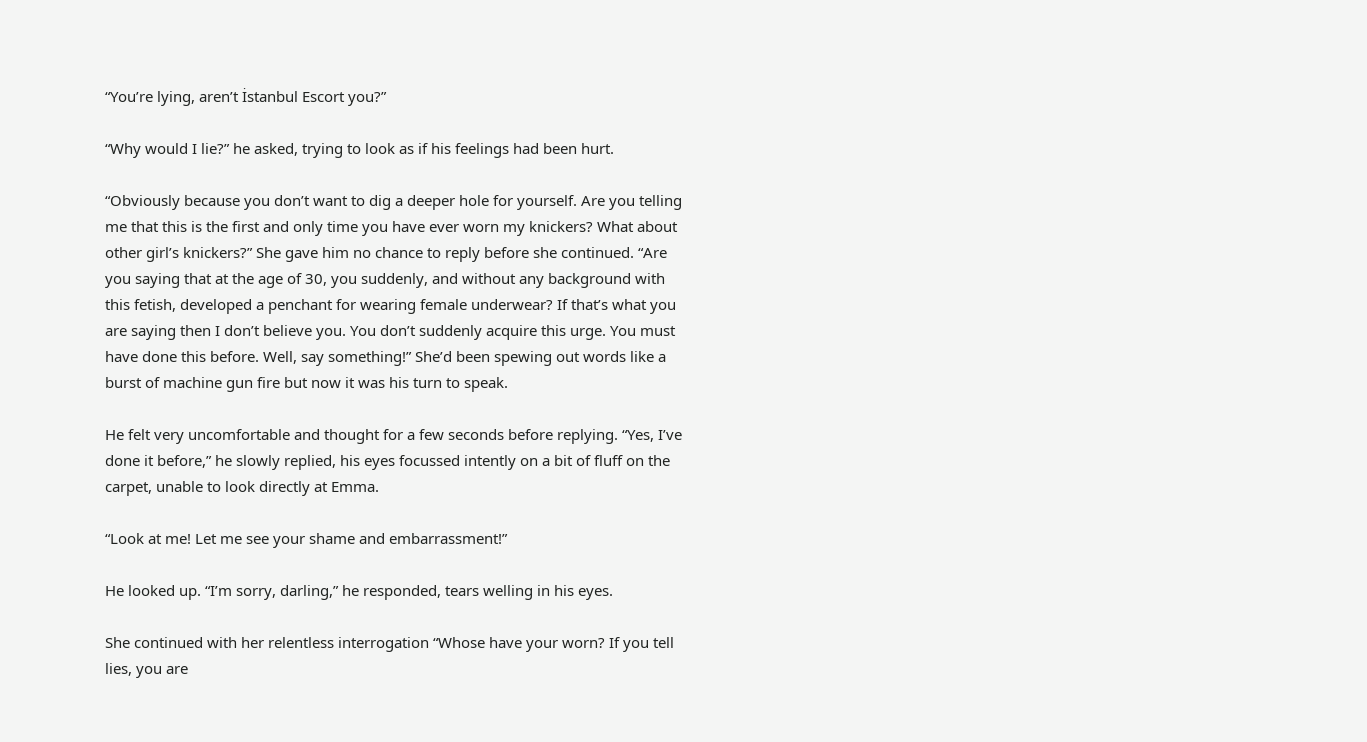“You’re lying, aren’t İstanbul Escort you?”

“Why would I lie?” he asked, trying to look as if his feelings had been hurt.

“Obviously because you don’t want to dig a deeper hole for yourself. Are you telling me that this is the first and only time you have ever worn my knickers? What about other girl’s knickers?” She gave him no chance to reply before she continued. “Are you saying that at the age of 30, you suddenly, and without any background with this fetish, developed a penchant for wearing female underwear? If that’s what you are saying then I don’t believe you. You don’t suddenly acquire this urge. You must have done this before. Well, say something!” She’d been spewing out words like a burst of machine gun fire but now it was his turn to speak.

He felt very uncomfortable and thought for a few seconds before replying. “Yes, I’ve done it before,” he slowly replied, his eyes focussed intently on a bit of fluff on the carpet, unable to look directly at Emma.

“Look at me! Let me see your shame and embarrassment!”

He looked up. “I’m sorry, darling,” he responded, tears welling in his eyes.

She continued with her relentless interrogation “Whose have your worn? If you tell lies, you are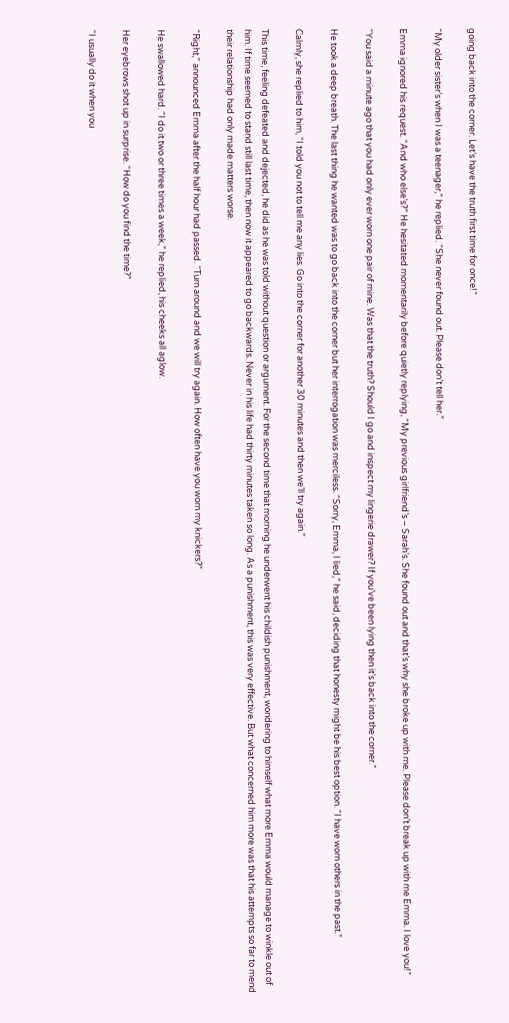going back into the corner. Let’s have the truth first time for once!”

“My older sister’s when I was a teenager,” he replied. “She never found out. Please don’t tell her.”

Emma ignored his request. “And who else’s?” He hesitated momentarily before quietly replying, “My previous girlfriend’s – Sarah’s. She found out and that’s why she broke up with me. Please don’t break up with me Emma. I love you!”

“You said a minute ago that you had only ever worn one pair of mine. Was that the truth? Should I go and inspect my lingerie drawer? If you’ve been lying then it’s back into the corner.”

He took a deep breath. The last thing he wanted was to go back into the corner but her interrogation was merciless. “Sorry, Emma, I lied,” he said, deciding that honesty might be his best option. “I have worn others in the past.”

Calmly, she replied to him, “I told you not to tell me any lies. Go into the corner for another 30 minutes and then we’ll try again.”

This time, feeling defeated and dejected, he did as he was told without question or argument. For the second time that morning he underwent his childish punishment, wondering to himself what more Emma would manage to winkle out of him. If time seemed to stand still last time, then now it appeared to go backwards. Never in his life had thirty minutes taken so long. As a punishment, this was very effective. But what concerned him more was that his attempts so far to mend their relationship had only made matters worse.

“Right,” announced Emma after the half hour had passed. “Turn around and we will try again. How often have you worn my knickers?”

He swallowed hard. “I do it two or three times a week,” he replied, his cheeks all aglow.

Her eyebrows shot up in surprise. “How do you find the time?”

“I usually do it when you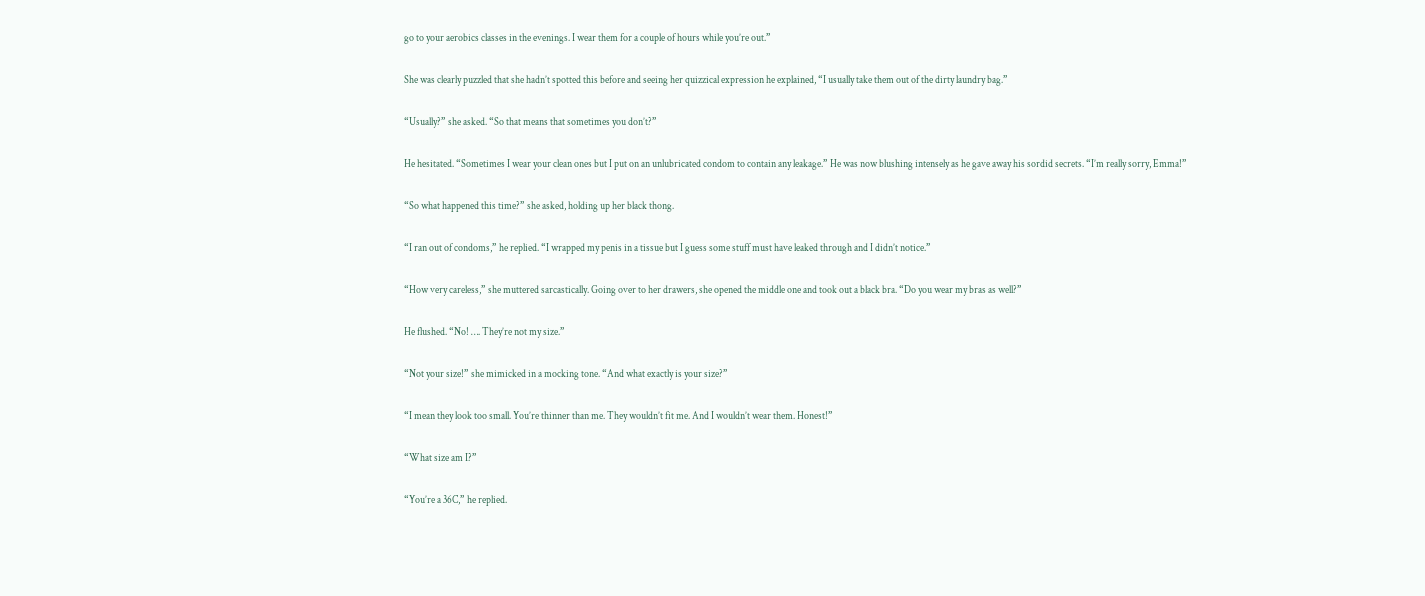go to your aerobics classes in the evenings. I wear them for a couple of hours while you’re out.”

She was clearly puzzled that she hadn’t spotted this before and seeing her quizzical expression he explained, “I usually take them out of the dirty laundry bag.”

“Usually?” she asked. “So that means that sometimes you don’t?”

He hesitated. “Sometimes I wear your clean ones but I put on an unlubricated condom to contain any leakage.” He was now blushing intensely as he gave away his sordid secrets. “I’m really sorry, Emma!”

“So what happened this time?” she asked, holding up her black thong.

“I ran out of condoms,” he replied. “I wrapped my penis in a tissue but I guess some stuff must have leaked through and I didn’t notice.”

“How very careless,” she muttered sarcastically. Going over to her drawers, she opened the middle one and took out a black bra. “Do you wear my bras as well?”

He flushed. “No! …. They’re not my size.”

“Not your size!” she mimicked in a mocking tone. “And what exactly is your size?”

“I mean they look too small. You’re thinner than me. They wouldn’t fit me. And I wouldn’t wear them. Honest!”

“What size am I?”

“You’re a 36C,” he replied.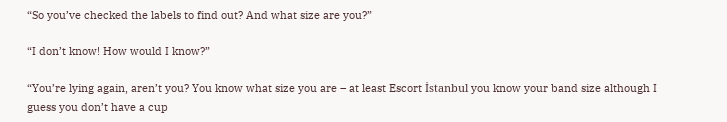“So you’ve checked the labels to find out? And what size are you?”

“I don’t know! How would I know?”

“You’re lying again, aren’t you? You know what size you are – at least Escort İstanbul you know your band size although I guess you don’t have a cup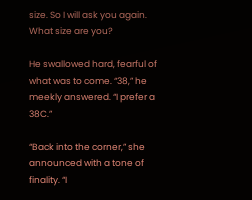size. So I will ask you again. What size are you?

He swallowed hard, fearful of what was to come. “38,” he meekly answered. “I prefer a 38C.”

“Back into the corner,” she announced with a tone of finality. “I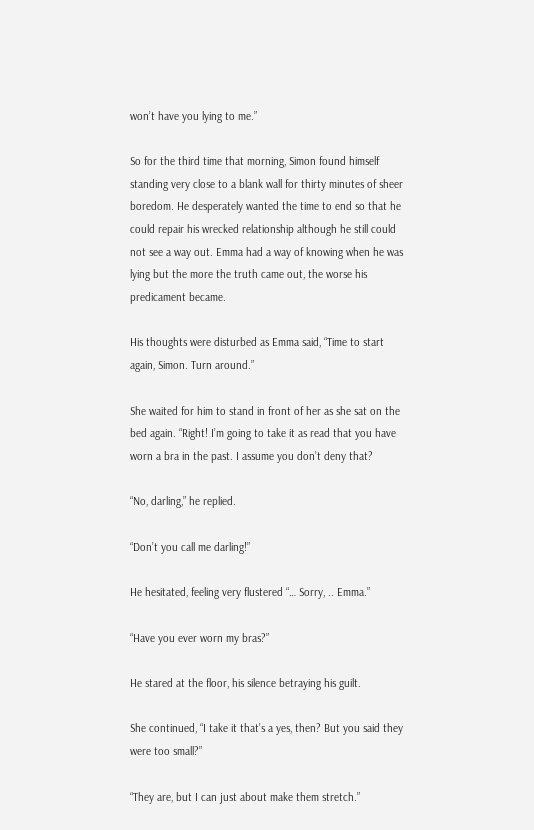won’t have you lying to me.”

So for the third time that morning, Simon found himself standing very close to a blank wall for thirty minutes of sheer boredom. He desperately wanted the time to end so that he could repair his wrecked relationship although he still could not see a way out. Emma had a way of knowing when he was lying but the more the truth came out, the worse his predicament became.

His thoughts were disturbed as Emma said, “Time to start again, Simon. Turn around.”

She waited for him to stand in front of her as she sat on the bed again. “Right! I’m going to take it as read that you have worn a bra in the past. I assume you don’t deny that?

“No, darling,” he replied.

“Don’t you call me darling!”

He hesitated, feeling very flustered “… Sorry, .. Emma.”

“Have you ever worn my bras?”

He stared at the floor, his silence betraying his guilt.

She continued, “I take it that’s a yes, then? But you said they were too small?”

“They are, but I can just about make them stretch.”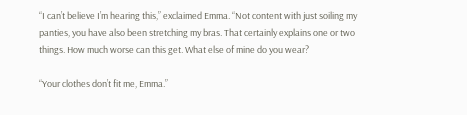“I can’t believe I’m hearing this,” exclaimed Emma. “Not content with just soiling my panties, you have also been stretching my bras. That certainly explains one or two things. How much worse can this get. What else of mine do you wear?

“Your clothes don’t fit me, Emma.”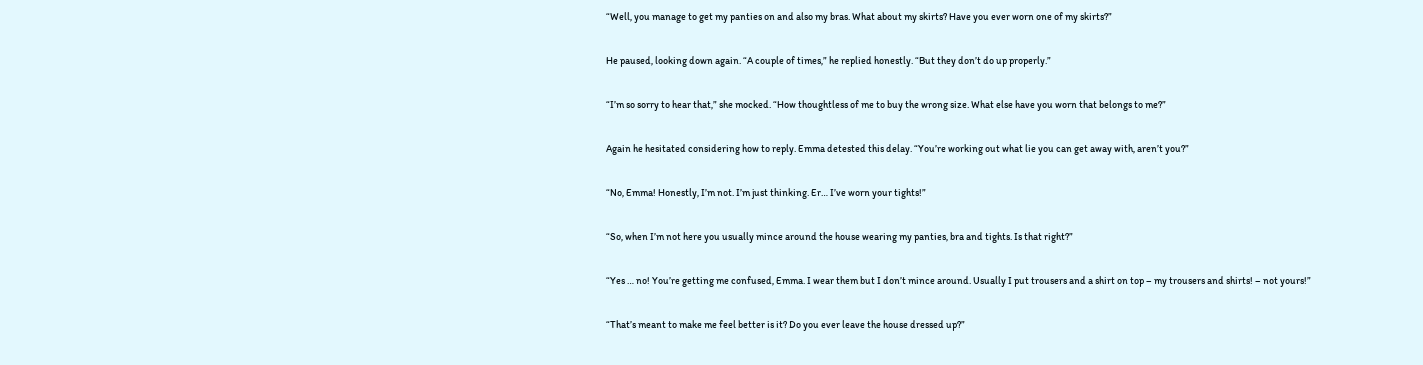“Well, you manage to get my panties on and also my bras. What about my skirts? Have you ever worn one of my skirts?”

He paused, looking down again. “A couple of times,” he replied honestly. “But they don’t do up properly.”

“I’m so sorry to hear that,” she mocked. “How thoughtless of me to buy the wrong size. What else have you worn that belongs to me?”

Again he hesitated considering how to reply. Emma detested this delay. “You’re working out what lie you can get away with, aren’t you?”

“No, Emma! Honestly, I’m not. I’m just thinking. Er… I’ve worn your tights!”

“So, when I’m not here you usually mince around the house wearing my panties, bra and tights. Is that right?”

“Yes … no! You’re getting me confused, Emma. I wear them but I don’t mince around. Usually I put trousers and a shirt on top – my trousers and shirts! – not yours!”

“That’s meant to make me feel better is it? Do you ever leave the house dressed up?”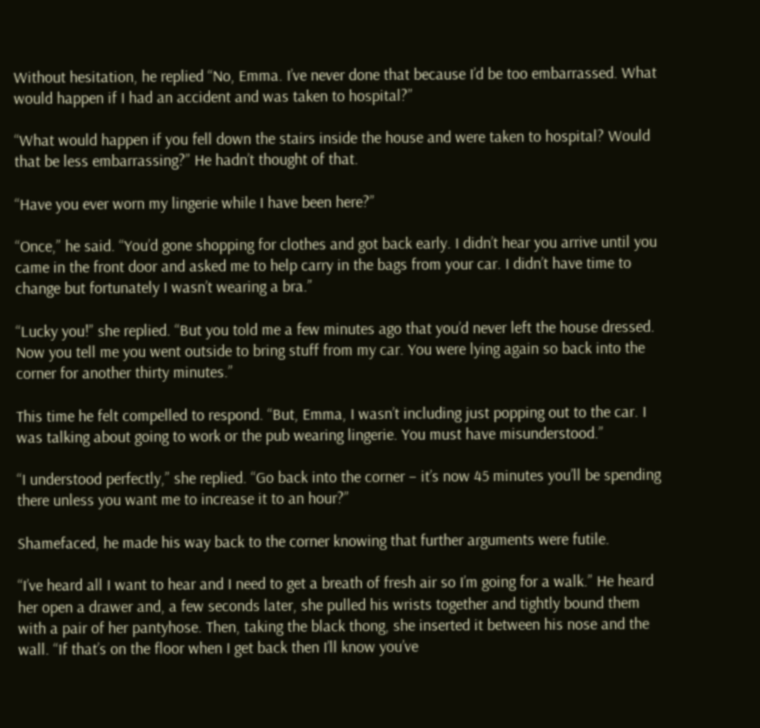Without hesitation, he replied “No, Emma. I’ve never done that because I’d be too embarrassed. What would happen if I had an accident and was taken to hospital?”

“What would happen if you fell down the stairs inside the house and were taken to hospital? Would that be less embarrassing?” He hadn’t thought of that.

“Have you ever worn my lingerie while I have been here?”

“Once,” he said. “You’d gone shopping for clothes and got back early. I didn’t hear you arrive until you came in the front door and asked me to help carry in the bags from your car. I didn’t have time to change but fortunately I wasn’t wearing a bra.”

“Lucky you!” she replied. “But you told me a few minutes ago that you’d never left the house dressed. Now you tell me you went outside to bring stuff from my car. You were lying again so back into the corner for another thirty minutes.”

This time he felt compelled to respond. “But, Emma, I wasn’t including just popping out to the car. I was talking about going to work or the pub wearing lingerie. You must have misunderstood.”

“I understood perfectly,” she replied. “Go back into the corner – it’s now 45 minutes you’ll be spending there unless you want me to increase it to an hour?”

Shamefaced, he made his way back to the corner knowing that further arguments were futile.

“I’ve heard all I want to hear and I need to get a breath of fresh air so I’m going for a walk.” He heard her open a drawer and, a few seconds later, she pulled his wrists together and tightly bound them with a pair of her pantyhose. Then, taking the black thong, she inserted it between his nose and the wall. “If that’s on the floor when I get back then I’ll know you’ve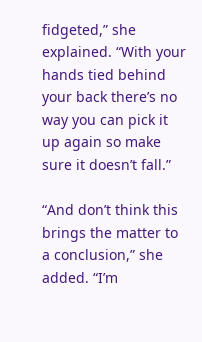fidgeted,” she explained. “With your hands tied behind your back there’s no way you can pick it up again so make sure it doesn’t fall.”

“And don’t think this brings the matter to a conclusion,” she added. “I’m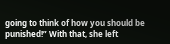going to think of how you should be punished!” With that, she left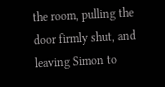the room, pulling the door firmly shut, and leaving Simon to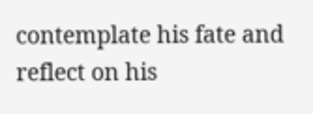contemplate his fate and reflect on his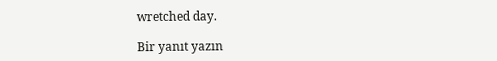wretched day.

Bir yanıt yazın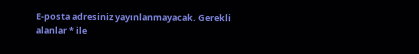E-posta adresiniz yayınlanmayacak. Gerekli alanlar * ile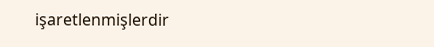işaretlenmişlerdir